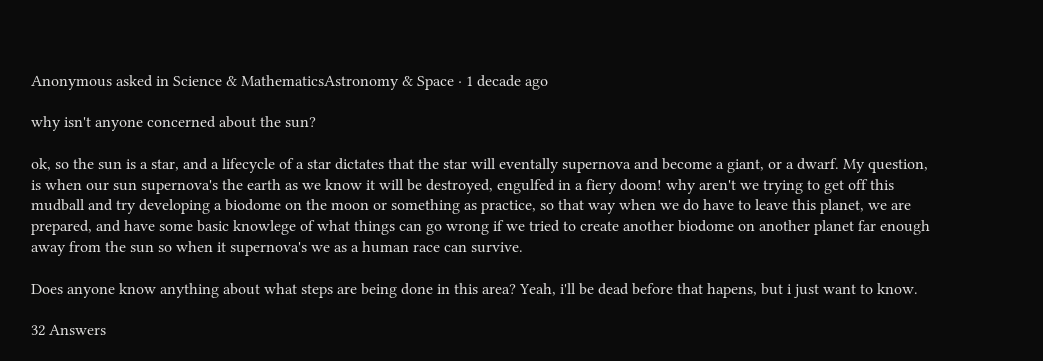Anonymous asked in Science & MathematicsAstronomy & Space · 1 decade ago

why isn't anyone concerned about the sun?

ok, so the sun is a star, and a lifecycle of a star dictates that the star will eventally supernova and become a giant, or a dwarf. My question, is when our sun supernova's the earth as we know it will be destroyed, engulfed in a fiery doom! why aren't we trying to get off this mudball and try developing a biodome on the moon or something as practice, so that way when we do have to leave this planet, we are prepared, and have some basic knowlege of what things can go wrong if we tried to create another biodome on another planet far enough away from the sun so when it supernova's we as a human race can survive.

Does anyone know anything about what steps are being done in this area? Yeah, i'll be dead before that hapens, but i just want to know.

32 Answers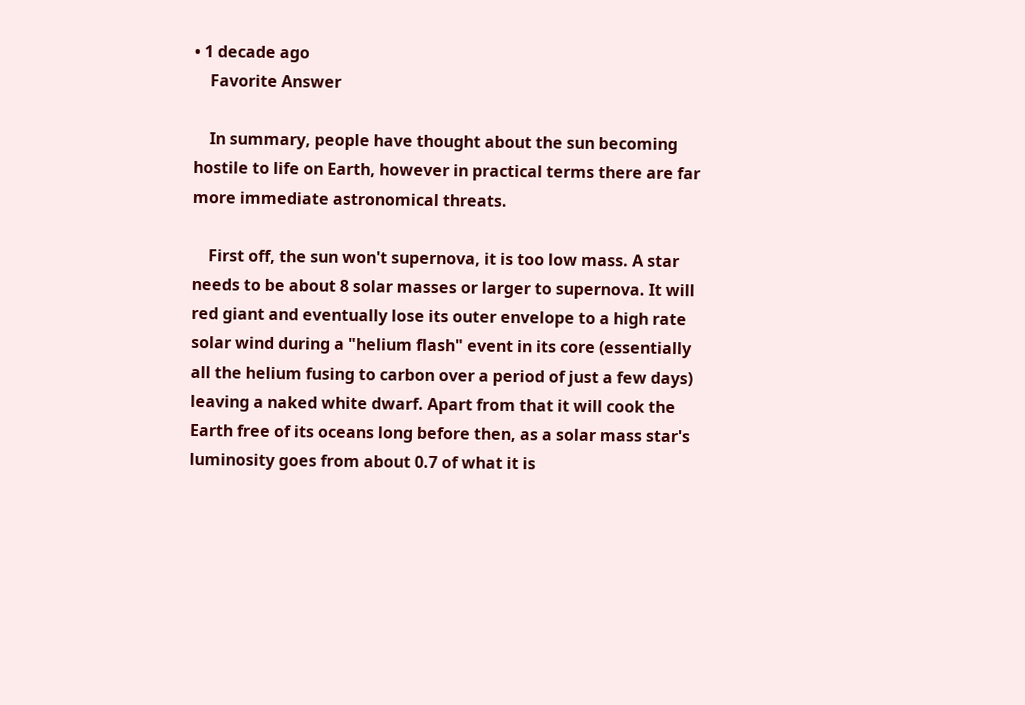• 1 decade ago
    Favorite Answer

    In summary, people have thought about the sun becoming hostile to life on Earth, however in practical terms there are far more immediate astronomical threats.

    First off, the sun won't supernova, it is too low mass. A star needs to be about 8 solar masses or larger to supernova. It will red giant and eventually lose its outer envelope to a high rate solar wind during a "helium flash" event in its core (essentially all the helium fusing to carbon over a period of just a few days) leaving a naked white dwarf. Apart from that it will cook the Earth free of its oceans long before then, as a solar mass star's luminosity goes from about 0.7 of what it is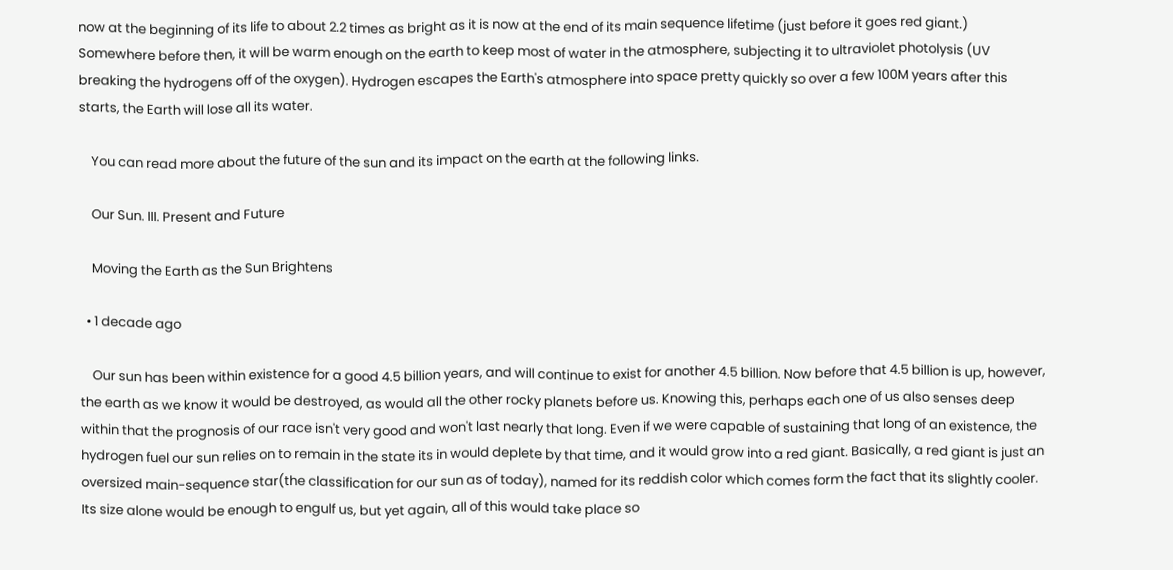now at the beginning of its life to about 2.2 times as bright as it is now at the end of its main sequence lifetime (just before it goes red giant.) Somewhere before then, it will be warm enough on the earth to keep most of water in the atmosphere, subjecting it to ultraviolet photolysis (UV breaking the hydrogens off of the oxygen). Hydrogen escapes the Earth's atmosphere into space pretty quickly so over a few 100M years after this starts, the Earth will lose all its water.

    You can read more about the future of the sun and its impact on the earth at the following links.

    Our Sun. III. Present and Future

    Moving the Earth as the Sun Brightens

  • 1 decade ago

    Our sun has been within existence for a good 4.5 billion years, and will continue to exist for another 4.5 billion. Now before that 4.5 billion is up, however, the earth as we know it would be destroyed, as would all the other rocky planets before us. Knowing this, perhaps each one of us also senses deep within that the prognosis of our race isn't very good and won't last nearly that long. Even if we were capable of sustaining that long of an existence, the hydrogen fuel our sun relies on to remain in the state its in would deplete by that time, and it would grow into a red giant. Basically, a red giant is just an oversized main-sequence star(the classification for our sun as of today), named for its reddish color which comes form the fact that its slightly cooler. Its size alone would be enough to engulf us, but yet again, all of this would take place so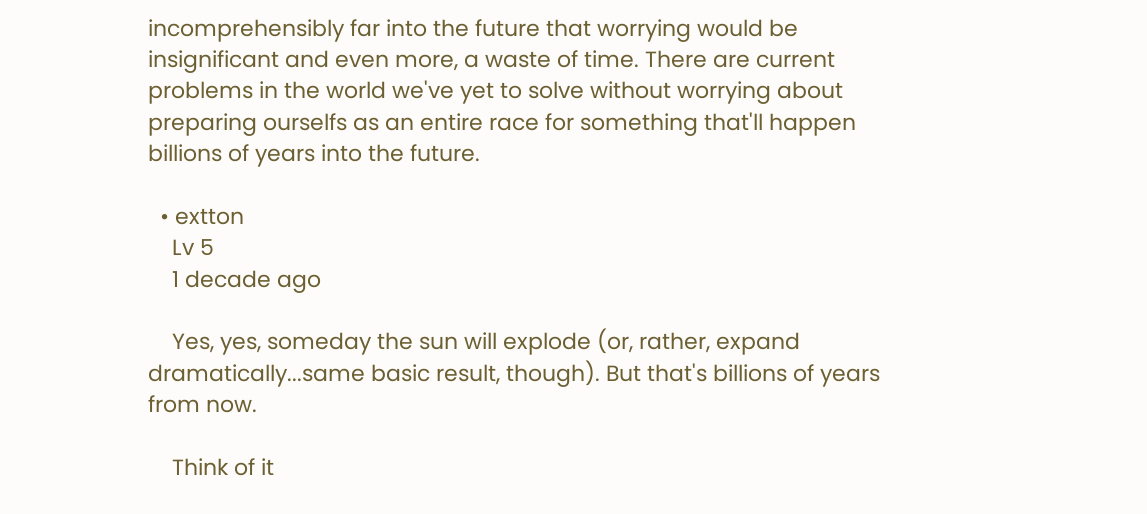incomprehensibly far into the future that worrying would be insignificant and even more, a waste of time. There are current problems in the world we've yet to solve without worrying about preparing ourselfs as an entire race for something that'll happen billions of years into the future.

  • extton
    Lv 5
    1 decade ago

    Yes, yes, someday the sun will explode (or, rather, expand dramatically...same basic result, though). But that's billions of years from now.

    Think of it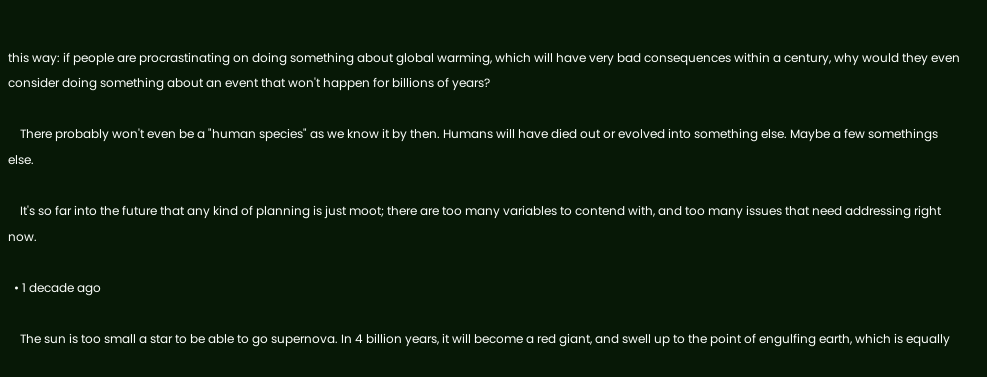this way: if people are procrastinating on doing something about global warming, which will have very bad consequences within a century, why would they even consider doing something about an event that won't happen for billions of years?

    There probably won't even be a "human species" as we know it by then. Humans will have died out or evolved into something else. Maybe a few somethings else.

    It's so far into the future that any kind of planning is just moot; there are too many variables to contend with, and too many issues that need addressing right now.

  • 1 decade ago

    The sun is too small a star to be able to go supernova. In 4 billion years, it will become a red giant, and swell up to the point of engulfing earth, which is equally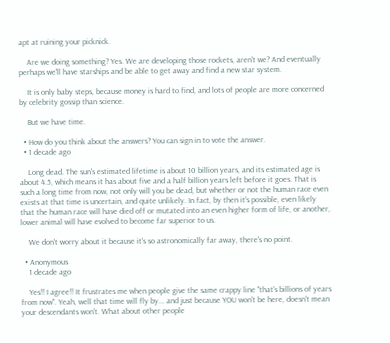apt at ruining your picknick.

    Are we doing something? Yes. We are developing those rockets, aren't we? And eventually perhaps we'll have starships and be able to get away and find a new star system.

    It is only baby steps, because money is hard to find, and lots of people are more concerned by celebrity gossip than science.

    But we have time.

  • How do you think about the answers? You can sign in to vote the answer.
  • 1 decade ago

    Long dead. The sun's estimated lifetime is about 10 billion years, and its estimated age is about 4.5, which means it has about five and a half billion years left before it goes. That is such a long time from now, not only will you be dead, but whether or not the human race even exists at that time is uncertain, and quite unlikely. In fact, by then it's possible, even likely that the human race will have died off or mutated into an even higher form of life, or another, lower animal will have evolved to become far superior to us.

    We don't worry about it because it's so astronomically far away, there's no point.

  • Anonymous
    1 decade ago

    Yes!! I agree!! It frustrates me when people give the same crappy line "that's billions of years from now". Yeah, well that time will fly by... and just because YOU won't be here, doesn't mean your descendants won't. What about other people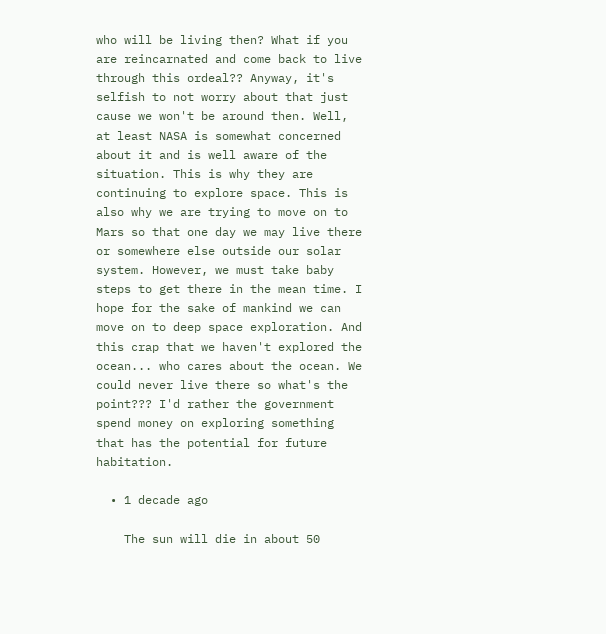who will be living then? What if you are reincarnated and come back to live through this ordeal?? Anyway, it's selfish to not worry about that just cause we won't be around then. Well, at least NASA is somewhat concerned about it and is well aware of the situation. This is why they are continuing to explore space. This is also why we are trying to move on to Mars so that one day we may live there or somewhere else outside our solar system. However, we must take baby steps to get there in the mean time. I hope for the sake of mankind we can move on to deep space exploration. And this crap that we haven't explored the ocean... who cares about the ocean. We could never live there so what's the point??? I'd rather the government spend money on exploring something that has the potential for future habitation.

  • 1 decade ago

    The sun will die in about 50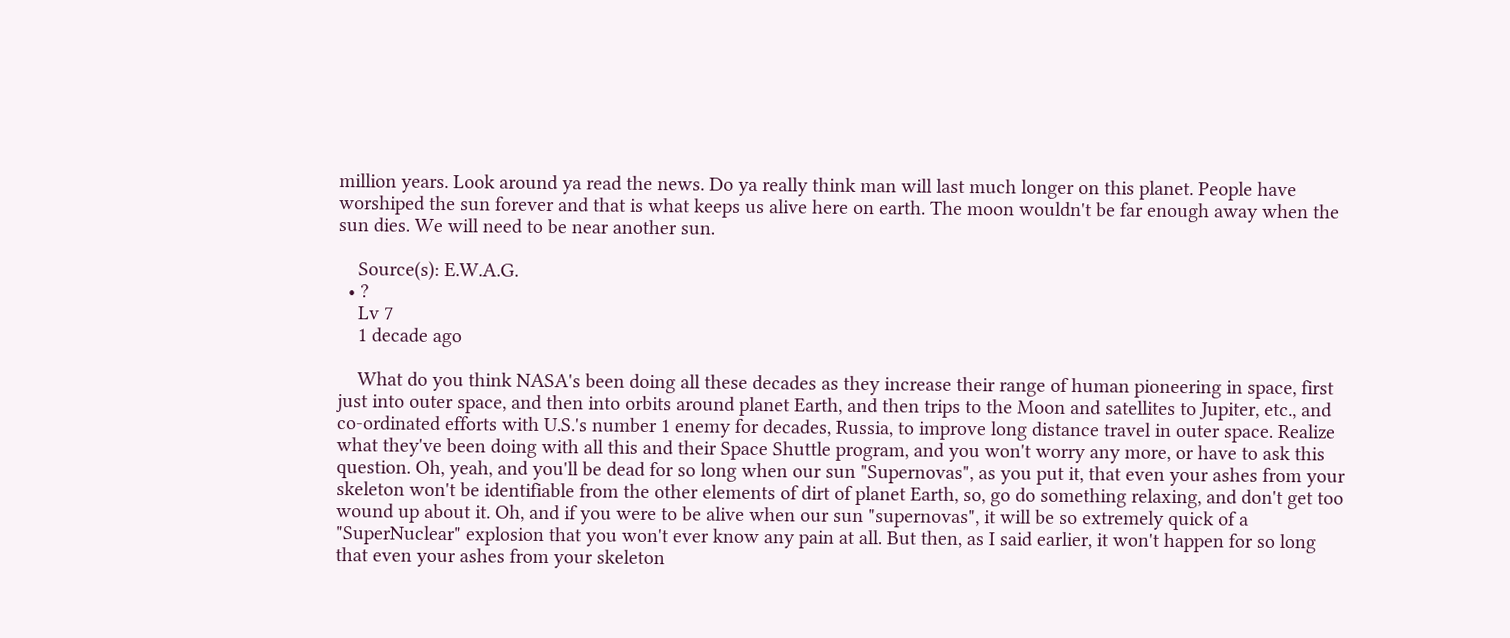million years. Look around ya read the news. Do ya really think man will last much longer on this planet. People have worshiped the sun forever and that is what keeps us alive here on earth. The moon wouldn't be far enough away when the sun dies. We will need to be near another sun.

    Source(s): E.W.A.G.
  • ?
    Lv 7
    1 decade ago

    What do you think NASA's been doing all these decades as they increase their range of human pioneering in space, first just into outer space, and then into orbits around planet Earth, and then trips to the Moon and satellites to Jupiter, etc., and co-ordinated efforts with U.S.'s number 1 enemy for decades, Russia, to improve long distance travel in outer space. Realize what they've been doing with all this and their Space Shuttle program, and you won't worry any more, or have to ask this question. Oh, yeah, and you'll be dead for so long when our sun "Supernovas", as you put it, that even your ashes from your skeleton won't be identifiable from the other elements of dirt of planet Earth, so, go do something relaxing, and don't get too wound up about it. Oh, and if you were to be alive when our sun "supernovas", it will be so extremely quick of a "SuperNuclear" explosion that you won't ever know any pain at all. But then, as I said earlier, it won't happen for so long that even your ashes from your skeleton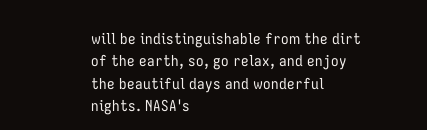will be indistinguishable from the dirt of the earth, so, go relax, and enjoy the beautiful days and wonderful nights. NASA's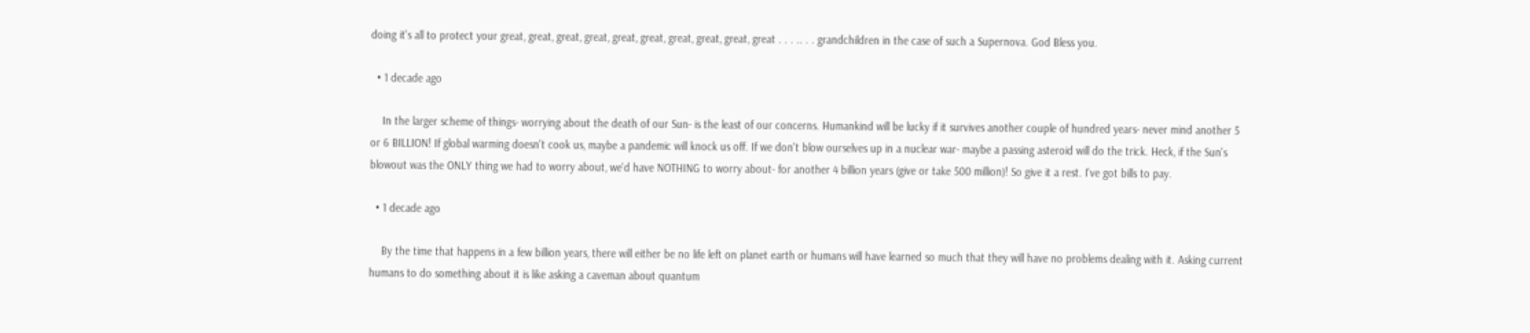doing it's all to protect your great, great, great, great, great, great, great, great, great, great . . . .. . . grandchildren in the case of such a Supernova. God Bless you.

  • 1 decade ago

    In the larger scheme of things- worrying about the death of our Sun- is the least of our concerns. Humankind will be lucky if it survives another couple of hundred years- never mind another 5 or 6 BILLION! If global warming doesn't cook us, maybe a pandemic will knock us off. If we don't blow ourselves up in a nuclear war- maybe a passing asteroid will do the trick. Heck, if the Sun's blowout was the ONLY thing we had to worry about, we'd have NOTHING to worry about- for another 4 billion years (give or take 500 million)! So give it a rest. I've got bills to pay.

  • 1 decade ago

    By the time that happens in a few billion years, there will either be no life left on planet earth or humans will have learned so much that they will have no problems dealing with it. Asking current humans to do something about it is like asking a caveman about quantum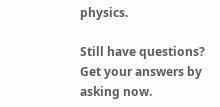physics.

Still have questions? Get your answers by asking now.